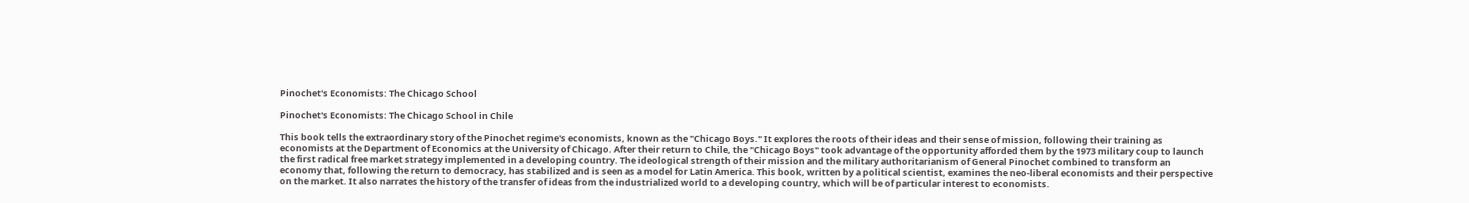Pinochet's Economists: The Chicago School

Pinochet's Economists: The Chicago School in Chile

This book tells the extraordinary story of the Pinochet regime's economists, known as the "Chicago Boys." It explores the roots of their ideas and their sense of mission, following their training as economists at the Department of Economics at the University of Chicago. After their return to Chile, the "Chicago Boys" took advantage of the opportunity afforded them by the 1973 military coup to launch the first radical free market strategy implemented in a developing country. The ideological strength of their mission and the military authoritarianism of General Pinochet combined to transform an economy that, following the return to democracy, has stabilized and is seen as a model for Latin America. This book, written by a political scientist, examines the neo-liberal economists and their perspective on the market. It also narrates the history of the transfer of ideas from the industrialized world to a developing country, which will be of particular interest to economists.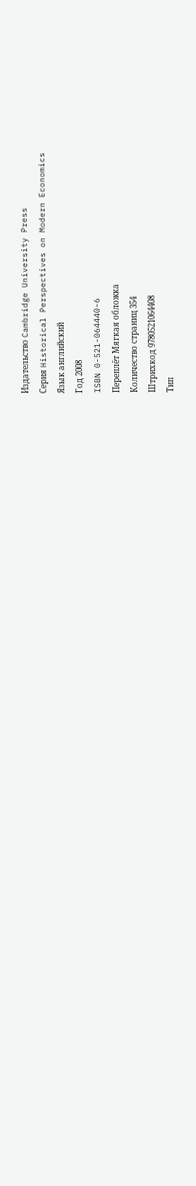Издательство Cambridge University Press
Серия Historical Perspectives on Modern Economics
Язык английский
Год 2008
ISBN 0-521-064440-6
Переплёт Мягкая обложка
Количество страниц 354
Штрихкод 9780521064408
Тип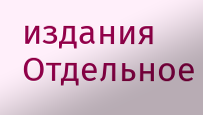издания Отдельное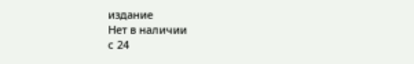издание
Нет в наличии
с 24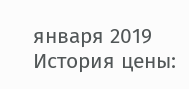января 2019
История цены: